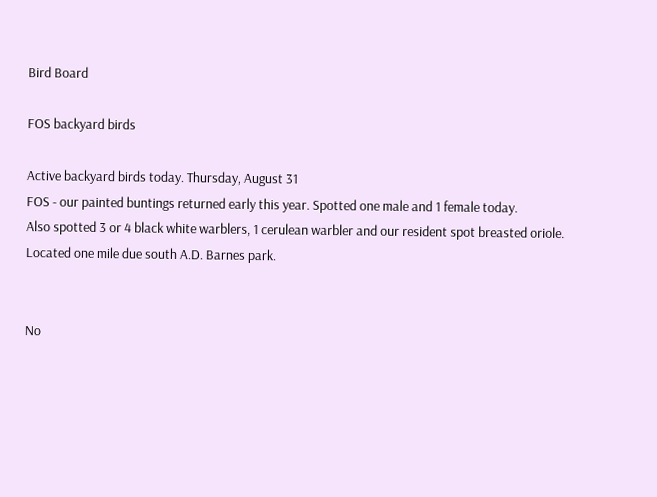Bird Board

FOS backyard birds

Active backyard birds today. Thursday, August 31
FOS - our painted buntings returned early this year. Spotted one male and 1 female today.
Also spotted 3 or 4 black white warblers, 1 cerulean warbler and our resident spot breasted oriole.
Located one mile due south A.D. Barnes park.


No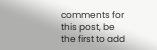comments for this post, be the first to add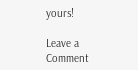yours!

Leave a Comment